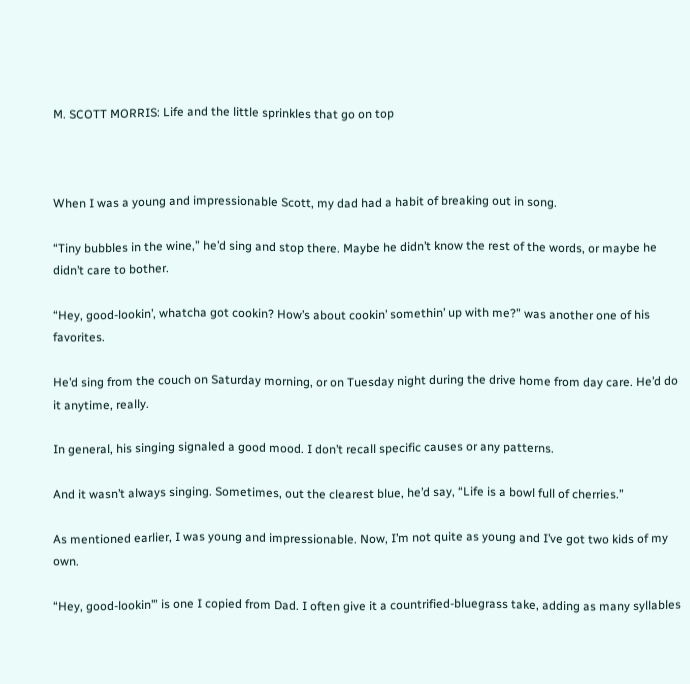M. SCOTT MORRIS: Life and the little sprinkles that go on top



When I was a young and impressionable Scott, my dad had a habit of breaking out in song.

“Tiny bubbles in the wine,” he’d sing and stop there. Maybe he didn’t know the rest of the words, or maybe he didn’t care to bother.

“Hey, good-lookin’, whatcha got cookin? How’s about cookin’ somethin’ up with me?” was another one of his favorites.

He’d sing from the couch on Saturday morning, or on Tuesday night during the drive home from day care. He’d do it anytime, really.

In general, his singing signaled a good mood. I don’t recall specific causes or any patterns.

And it wasn’t always singing. Sometimes, out the clearest blue, he’d say, “Life is a bowl full of cherries.”

As mentioned earlier, I was young and impressionable. Now, I’m not quite as young and I’ve got two kids of my own.

“Hey, good-lookin’” is one I copied from Dad. I often give it a countrified-bluegrass take, adding as many syllables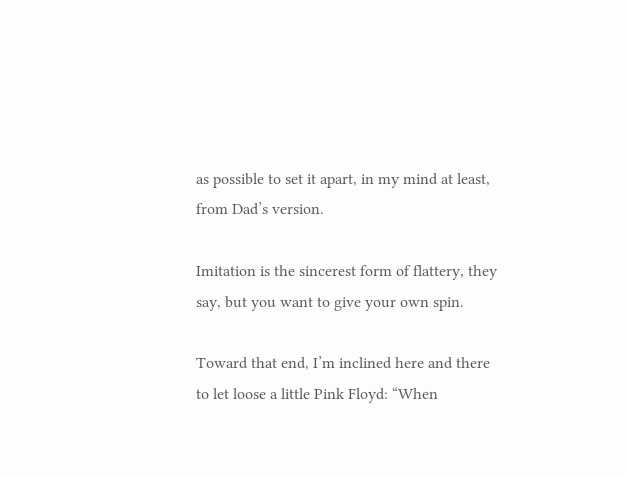as possible to set it apart, in my mind at least, from Dad’s version.

Imitation is the sincerest form of flattery, they say, but you want to give your own spin.

Toward that end, I’m inclined here and there to let loose a little Pink Floyd: “When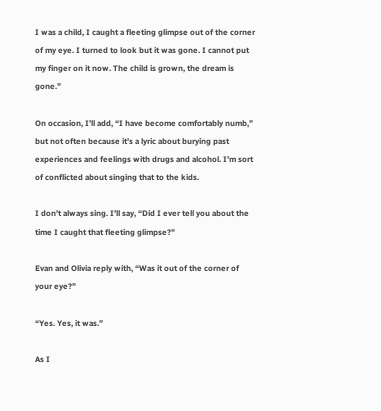I was a child, I caught a fleeting glimpse out of the corner of my eye. I turned to look but it was gone. I cannot put my finger on it now. The child is grown, the dream is gone.”

On occasion, I’ll add, “I have become comfortably numb,” but not often because it’s a lyric about burying past experiences and feelings with drugs and alcohol. I’m sort of conflicted about singing that to the kids.

I don’t always sing. I’ll say, “Did I ever tell you about the time I caught that fleeting glimpse?”

Evan and Olivia reply with, “Was it out of the corner of your eye?”

“Yes. Yes, it was.”

As I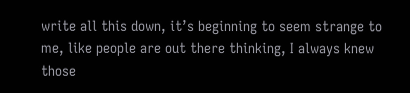write all this down, it’s beginning to seem strange to me, like people are out there thinking, I always knew those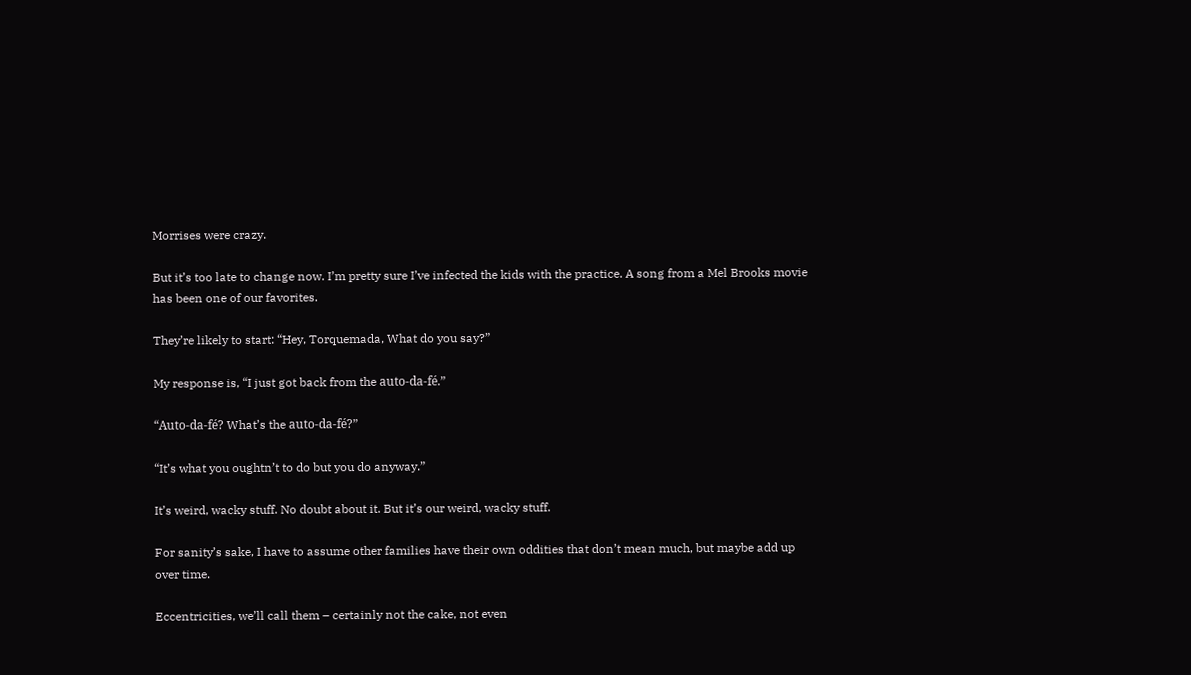Morrises were crazy.

But it’s too late to change now. I’m pretty sure I’ve infected the kids with the practice. A song from a Mel Brooks movie has been one of our favorites.

They’re likely to start: “Hey, Torquemada, What do you say?”

My response is, “I just got back from the auto-da-fé.”

“Auto-da-fé? What’s the auto-da-fé?”

“It’s what you oughtn’t to do but you do anyway.”

It’s weird, wacky stuff. No doubt about it. But it’s our weird, wacky stuff.

For sanity’s sake, I have to assume other families have their own oddities that don’t mean much, but maybe add up over time.

Eccentricities, we’ll call them – certainly not the cake, not even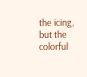the icing, but the colorful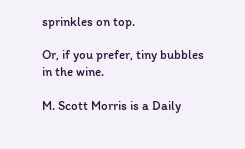sprinkles on top.

Or, if you prefer, tiny bubbles in the wine.

M. Scott Morris is a Daily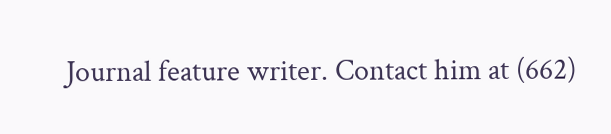Journal feature writer. Contact him at (662)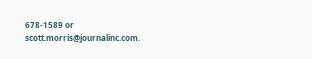678-1589 or scott.morris@journalinc.com.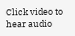Click video to hear audio